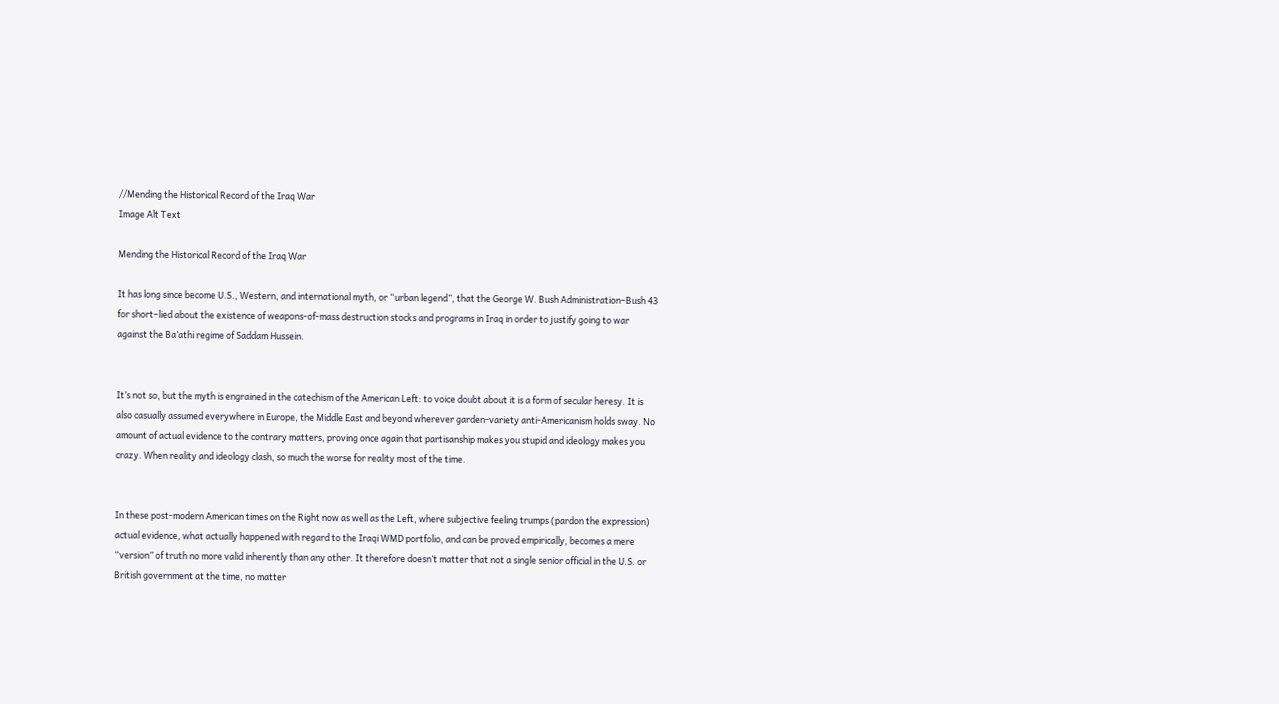//Mending the Historical Record of the Iraq War
Image Alt Text

Mending the Historical Record of the Iraq War

It has long since become U.S., Western, and international myth, or “urban legend”, that the George W. Bush Administration–Bush 43 for short–lied about the existence of weapons-of-mass destruction stocks and programs in Iraq in order to justify going to war against the Ba’athi regime of Saddam Hussein.


It’s not so, but the myth is engrained in the catechism of the American Left: to voice doubt about it is a form of secular heresy. It is also casually assumed everywhere in Europe, the Middle East and beyond wherever garden-variety anti-Americanism holds sway. No amount of actual evidence to the contrary matters, proving once again that partisanship makes you stupid and ideology makes you crazy. When reality and ideology clash, so much the worse for reality most of the time.


In these post-modern American times on the Right now as well as the Left, where subjective feeling trumps (pardon the expression) actual evidence, what actually happened with regard to the Iraqi WMD portfolio, and can be proved empirically, becomes a mere “version” of truth no more valid inherently than any other. It therefore doesn’t matter that not a single senior official in the U.S. or British government at the time, no matter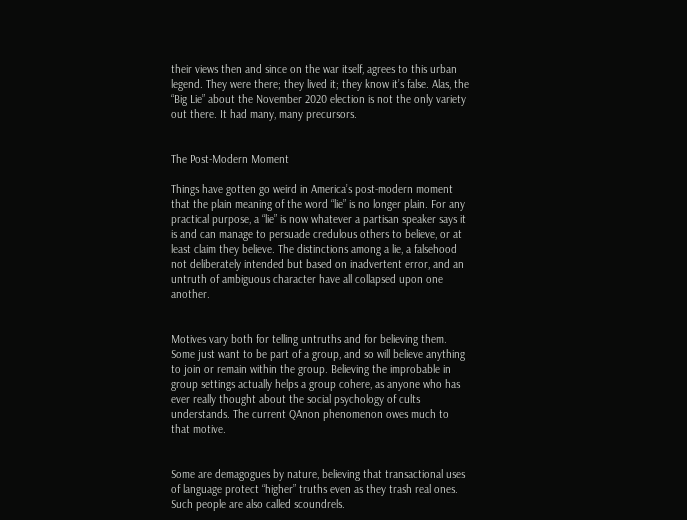their views then and since on the war itself, agrees to this urban legend. They were there; they lived it; they know it’s false. Alas, the “Big Lie” about the November 2020 election is not the only variety out there. It had many, many precursors.


The Post-Modern Moment

Things have gotten go weird in America’s post-modern moment that the plain meaning of the word “lie” is no longer plain. For any practical purpose, a “lie” is now whatever a partisan speaker says it is and can manage to persuade credulous others to believe, or at least claim they believe. The distinctions among a lie, a falsehood not deliberately intended but based on inadvertent error, and an untruth of ambiguous character have all collapsed upon one another.


Motives vary both for telling untruths and for believing them. Some just want to be part of a group, and so will believe anything to join or remain within the group. Believing the improbable in group settings actually helps a group cohere, as anyone who has ever really thought about the social psychology of cults understands. The current QAnon phenomenon owes much to that motive.


Some are demagogues by nature, believing that transactional uses of language protect “higher” truths even as they trash real ones. Such people are also called scoundrels.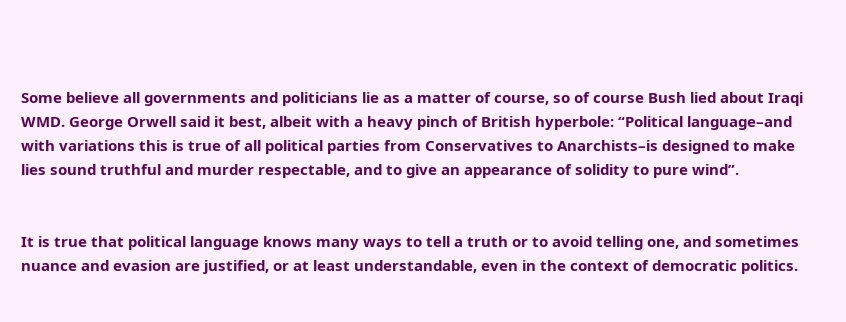Some believe all governments and politicians lie as a matter of course, so of course Bush lied about Iraqi WMD. George Orwell said it best, albeit with a heavy pinch of British hyperbole: “Political language–and with variations this is true of all political parties from Conservatives to Anarchists–is designed to make lies sound truthful and murder respectable, and to give an appearance of solidity to pure wind”.


It is true that political language knows many ways to tell a truth or to avoid telling one, and sometimes nuance and evasion are justified, or at least understandable, even in the context of democratic politics.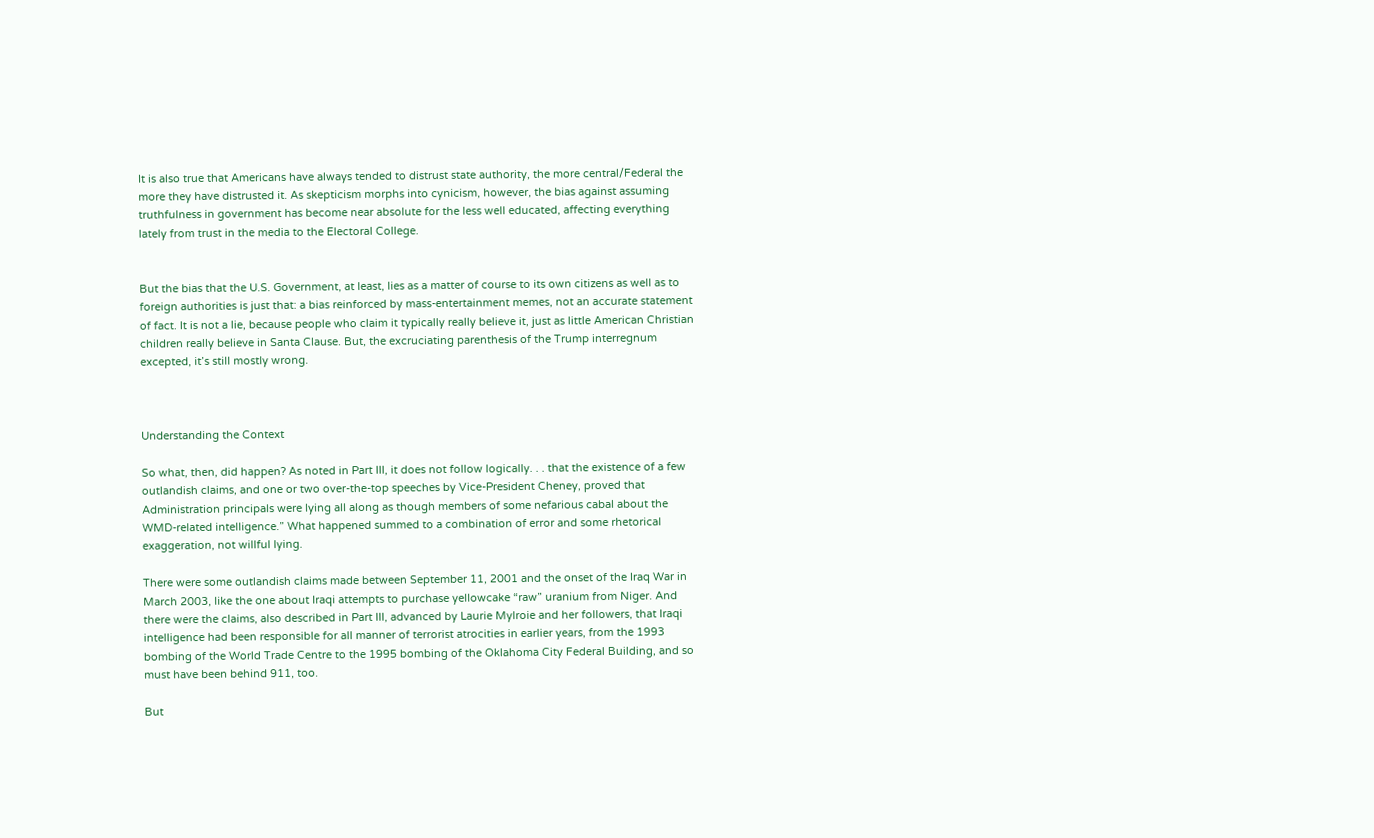It is also true that Americans have always tended to distrust state authority, the more central/Federal the more they have distrusted it. As skepticism morphs into cynicism, however, the bias against assuming truthfulness in government has become near absolute for the less well educated, affecting everything lately from trust in the media to the Electoral College.


But the bias that the U.S. Government, at least, lies as a matter of course to its own citizens as well as to foreign authorities is just that: a bias reinforced by mass-entertainment memes, not an accurate statement of fact. It is not a lie, because people who claim it typically really believe it, just as little American Christian children really believe in Santa Clause. But, the excruciating parenthesis of the Trump interregnum excepted, it’s still mostly wrong.



Understanding the Context

So what, then, did happen? As noted in Part III, it does not follow logically. . . that the existence of a few outlandish claims, and one or two over-the-top speeches by Vice-President Cheney, proved that Administration principals were lying all along as though members of some nefarious cabal about the WMD-related intelligence.” What happened summed to a combination of error and some rhetorical exaggeration, not willful lying.

There were some outlandish claims made between September 11, 2001 and the onset of the Iraq War in March 2003, like the one about Iraqi attempts to purchase yellowcake “raw” uranium from Niger. And there were the claims, also described in Part III, advanced by Laurie Mylroie and her followers, that Iraqi intelligence had been responsible for all manner of terrorist atrocities in earlier years, from the 1993 bombing of the World Trade Centre to the 1995 bombing of the Oklahoma City Federal Building, and so must have been behind 911, too.

But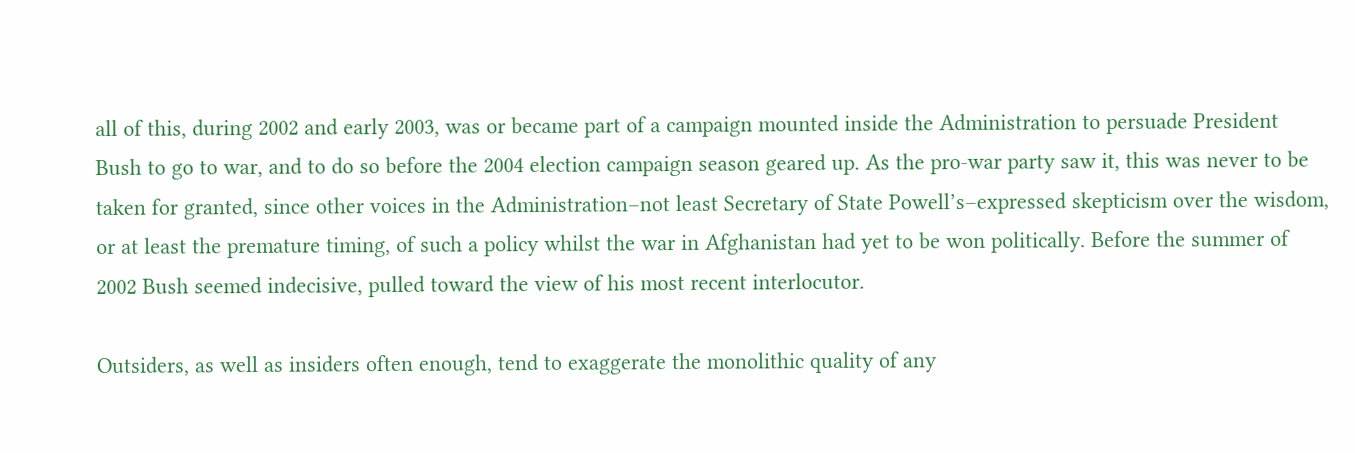all of this, during 2002 and early 2003, was or became part of a campaign mounted inside the Administration to persuade President Bush to go to war, and to do so before the 2004 election campaign season geared up. As the pro-war party saw it, this was never to be taken for granted, since other voices in the Administration–not least Secretary of State Powell’s–expressed skepticism over the wisdom, or at least the premature timing, of such a policy whilst the war in Afghanistan had yet to be won politically. Before the summer of 2002 Bush seemed indecisive, pulled toward the view of his most recent interlocutor.

Outsiders, as well as insiders often enough, tend to exaggerate the monolithic quality of any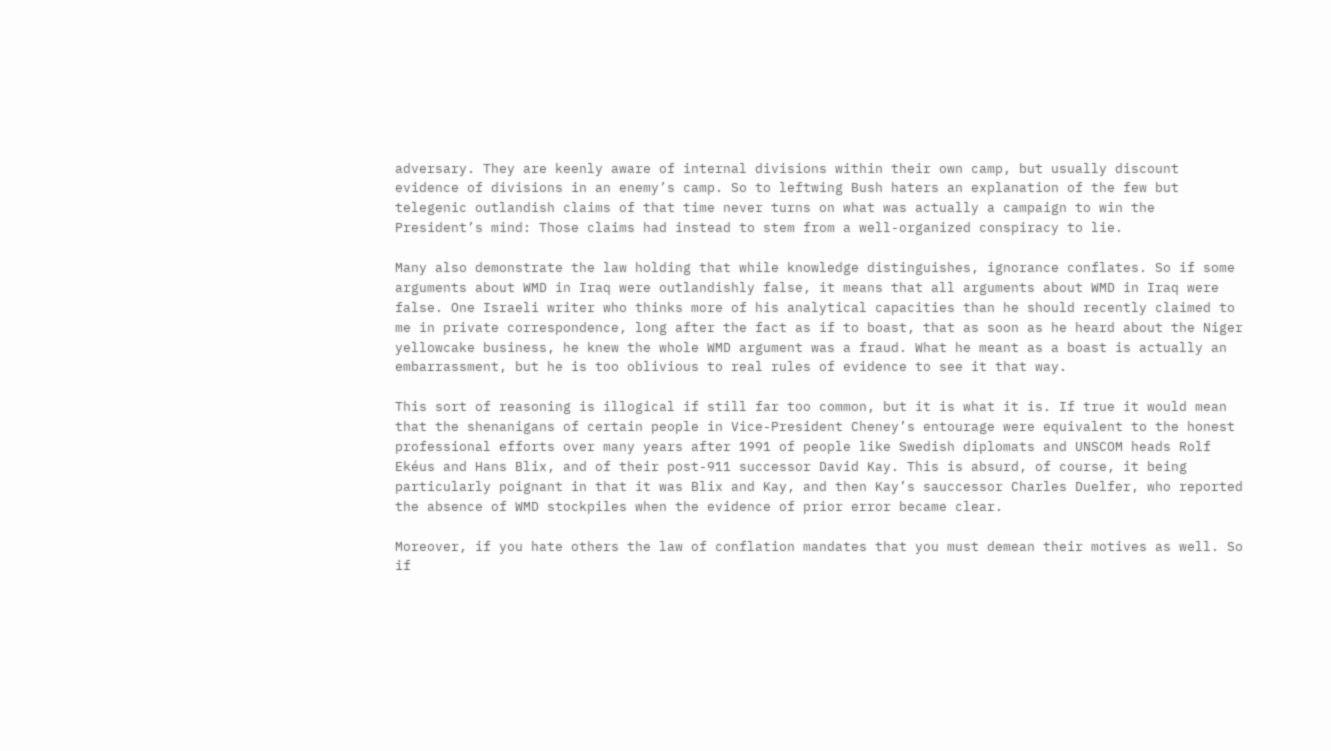adversary. They are keenly aware of internal divisions within their own camp, but usually discount evidence of divisions in an enemy’s camp. So to leftwing Bush haters an explanation of the few but telegenic outlandish claims of that time never turns on what was actually a campaign to win the President’s mind: Those claims had instead to stem from a well-organized conspiracy to lie.

Many also demonstrate the law holding that while knowledge distinguishes, ignorance conflates. So if some arguments about WMD in Iraq were outlandishly false, it means that all arguments about WMD in Iraq were false. One Israeli writer who thinks more of his analytical capacities than he should recently claimed to me in private correspondence, long after the fact as if to boast, that as soon as he heard about the Niger yellowcake business, he knew the whole WMD argument was a fraud. What he meant as a boast is actually an embarrassment, but he is too oblivious to real rules of evidence to see it that way.

This sort of reasoning is illogical if still far too common, but it is what it is. If true it would mean that the shenanigans of certain people in Vice-President Cheney’s entourage were equivalent to the honest professional efforts over many years after 1991 of people like Swedish diplomats and UNSCOM heads Rolf Ekéus and Hans Blix, and of their post-911 successor David Kay. This is absurd, of course, it being particularly poignant in that it was Blix and Kay, and then Kay’s sauccessor Charles Duelfer, who reported the absence of WMD stockpiles when the evidence of prior error became clear.

Moreover, if you hate others the law of conflation mandates that you must demean their motives as well. So if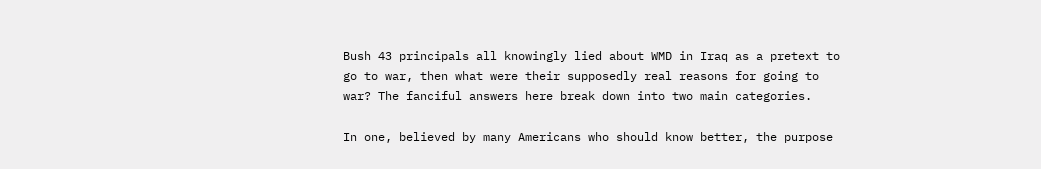Bush 43 principals all knowingly lied about WMD in Iraq as a pretext to go to war, then what were their supposedly real reasons for going to war? The fanciful answers here break down into two main categories.

In one, believed by many Americans who should know better, the purpose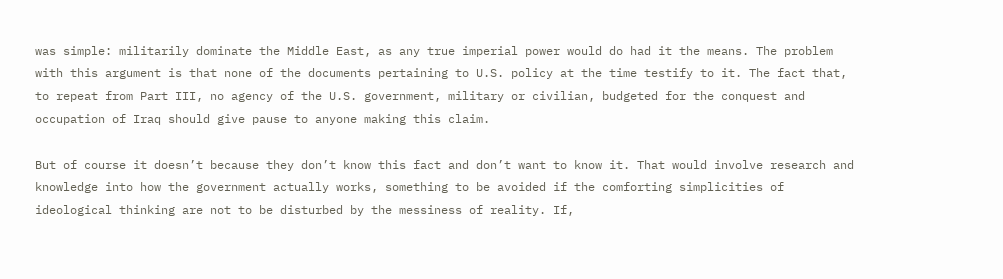was simple: militarily dominate the Middle East, as any true imperial power would do had it the means. The problem with this argument is that none of the documents pertaining to U.S. policy at the time testify to it. The fact that, to repeat from Part III, no agency of the U.S. government, military or civilian, budgeted for the conquest and occupation of Iraq should give pause to anyone making this claim.

But of course it doesn’t because they don’t know this fact and don’t want to know it. That would involve research and knowledge into how the government actually works, something to be avoided if the comforting simplicities of ideological thinking are not to be disturbed by the messiness of reality. If,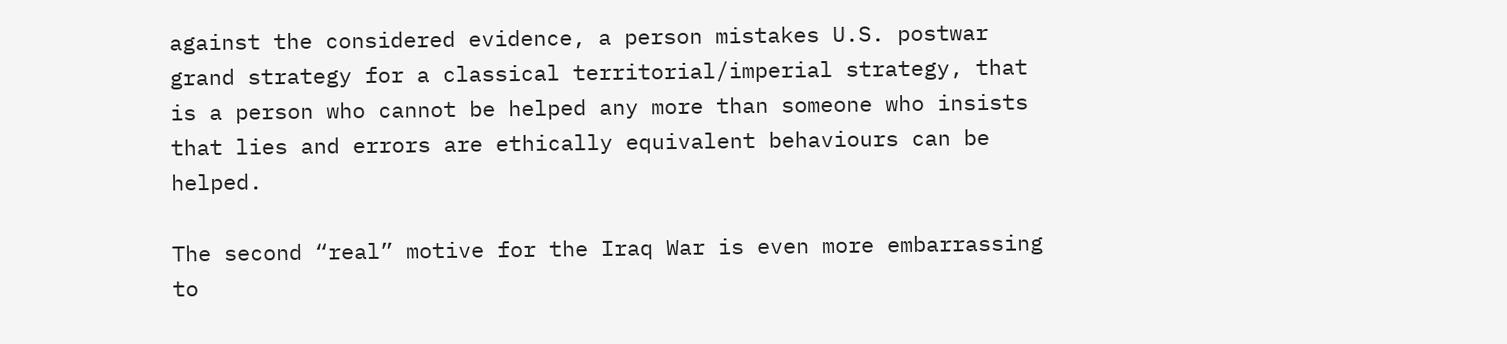against the considered evidence, a person mistakes U.S. postwar grand strategy for a classical territorial/imperial strategy, that is a person who cannot be helped any more than someone who insists that lies and errors are ethically equivalent behaviours can be helped.

The second “real” motive for the Iraq War is even more embarrassing to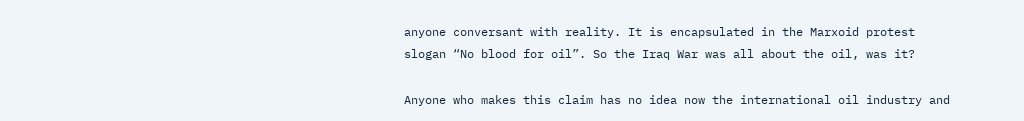anyone conversant with reality. It is encapsulated in the Marxoid protest slogan “No blood for oil”. So the Iraq War was all about the oil, was it?

Anyone who makes this claim has no idea now the international oil industry and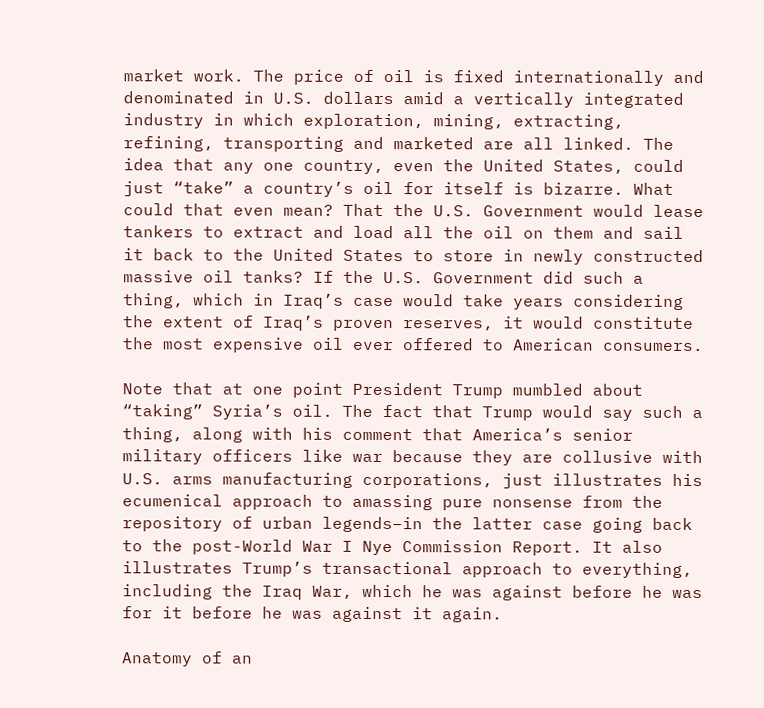market work. The price of oil is fixed internationally and denominated in U.S. dollars amid a vertically integrated industry in which exploration, mining, extracting, refining, transporting and marketed are all linked. The idea that any one country, even the United States, could just “take” a country’s oil for itself is bizarre. What could that even mean? That the U.S. Government would lease tankers to extract and load all the oil on them and sail it back to the United States to store in newly constructed massive oil tanks? If the U.S. Government did such a thing, which in Iraq’s case would take years considering the extent of Iraq’s proven reserves, it would constitute the most expensive oil ever offered to American consumers.

Note that at one point President Trump mumbled about “taking” Syria’s oil. The fact that Trump would say such a thing, along with his comment that America’s senior military officers like war because they are collusive with U.S. arms manufacturing corporations, just illustrates his ecumenical approach to amassing pure nonsense from the repository of urban legends–in the latter case going back to the post-World War I Nye Commission Report. It also illustrates Trump’s transactional approach to everything, including the Iraq War, which he was against before he was for it before he was against it again.

Anatomy of an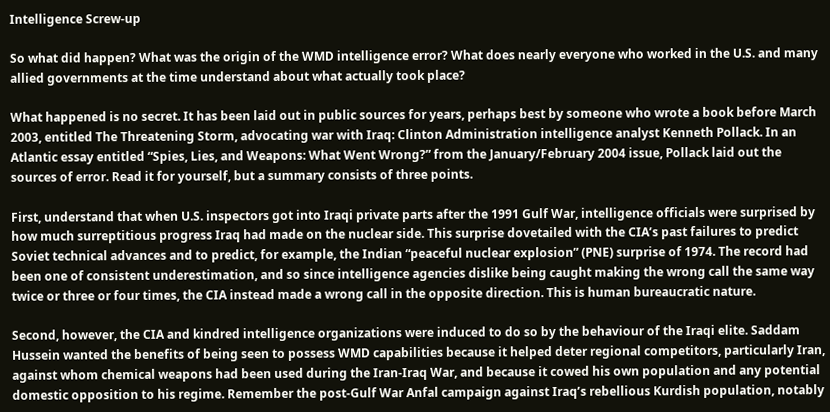Intelligence Screw-up

So what did happen? What was the origin of the WMD intelligence error? What does nearly everyone who worked in the U.S. and many allied governments at the time understand about what actually took place?

What happened is no secret. It has been laid out in public sources for years, perhaps best by someone who wrote a book before March 2003, entitled The Threatening Storm, advocating war with Iraq: Clinton Administration intelligence analyst Kenneth Pollack. In an Atlantic essay entitled “Spies, Lies, and Weapons: What Went Wrong?” from the January/February 2004 issue, Pollack laid out the sources of error. Read it for yourself, but a summary consists of three points.

First, understand that when U.S. inspectors got into Iraqi private parts after the 1991 Gulf War, intelligence officials were surprised by how much surreptitious progress Iraq had made on the nuclear side. This surprise dovetailed with the CIA’s past failures to predict Soviet technical advances and to predict, for example, the Indian “peaceful nuclear explosion” (PNE) surprise of 1974. The record had been one of consistent underestimation, and so since intelligence agencies dislike being caught making the wrong call the same way twice or three or four times, the CIA instead made a wrong call in the opposite direction. This is human bureaucratic nature.

Second, however, the CIA and kindred intelligence organizations were induced to do so by the behaviour of the Iraqi elite. Saddam Hussein wanted the benefits of being seen to possess WMD capabilities because it helped deter regional competitors, particularly Iran, against whom chemical weapons had been used during the Iran-Iraq War, and because it cowed his own population and any potential domestic opposition to his regime. Remember the post-Gulf War Anfal campaign against Iraq’s rebellious Kurdish population, notably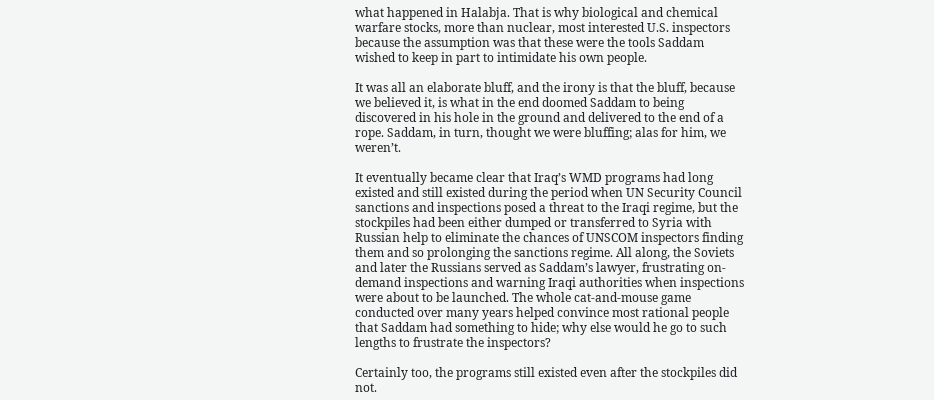what happened in Halabja. That is why biological and chemical warfare stocks, more than nuclear, most interested U.S. inspectors because the assumption was that these were the tools Saddam wished to keep in part to intimidate his own people.

It was all an elaborate bluff, and the irony is that the bluff, because we believed it, is what in the end doomed Saddam to being discovered in his hole in the ground and delivered to the end of a rope. Saddam, in turn, thought we were bluffing; alas for him, we weren’t.

It eventually became clear that Iraq’s WMD programs had long existed and still existed during the period when UN Security Council sanctions and inspections posed a threat to the Iraqi regime, but the stockpiles had been either dumped or transferred to Syria with Russian help to eliminate the chances of UNSCOM inspectors finding them and so prolonging the sanctions regime. All along, the Soviets and later the Russians served as Saddam’s lawyer, frustrating on-demand inspections and warning Iraqi authorities when inspections were about to be launched. The whole cat-and-mouse game conducted over many years helped convince most rational people that Saddam had something to hide; why else would he go to such lengths to frustrate the inspectors?

Certainly too, the programs still existed even after the stockpiles did not.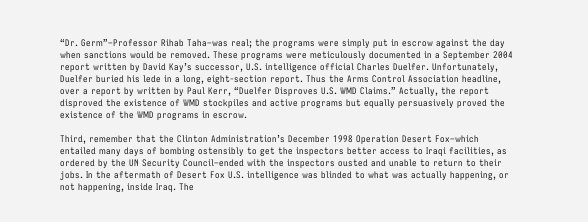“Dr. Germ”–Professor Rihab Taha–was real; the programs were simply put in escrow against the day when sanctions would be removed. These programs were meticulously documented in a September 2004 report written by David Kay’s successor, U.S. intelligence official Charles Duelfer. Unfortunately, Duelfer buried his lede in a long, eight-section report. Thus the Arms Control Association headline, over a report by written by Paul Kerr, “Duelfer Disproves U.S. WMD Claims.” Actually, the report disproved the existence of WMD stockpiles and active programs but equally persuasively proved the existence of the WMD programs in escrow.

Third, remember that the Clinton Administration’s December 1998 Operation Desert Fox–which entailed many days of bombing ostensibly to get the inspectors better access to Iraqi facilities, as ordered by the UN Security Council–ended with the inspectors ousted and unable to return to their jobs. In the aftermath of Desert Fox U.S. intelligence was blinded to what was actually happening, or not happening, inside Iraq. The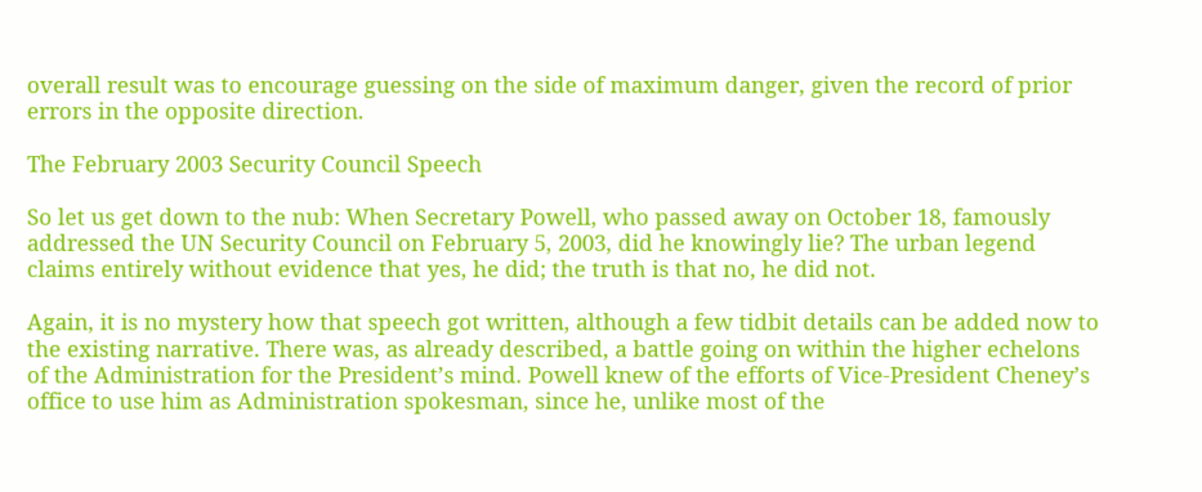overall result was to encourage guessing on the side of maximum danger, given the record of prior errors in the opposite direction.

The February 2003 Security Council Speech

So let us get down to the nub: When Secretary Powell, who passed away on October 18, famously addressed the UN Security Council on February 5, 2003, did he knowingly lie? The urban legend claims entirely without evidence that yes, he did; the truth is that no, he did not.

Again, it is no mystery how that speech got written, although a few tidbit details can be added now to the existing narrative. There was, as already described, a battle going on within the higher echelons of the Administration for the President’s mind. Powell knew of the efforts of Vice-President Cheney’s office to use him as Administration spokesman, since he, unlike most of the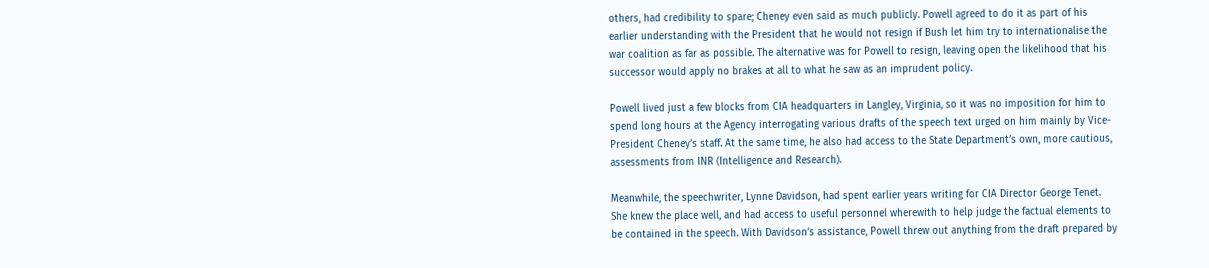others, had credibility to spare; Cheney even said as much publicly. Powell agreed to do it as part of his earlier understanding with the President that he would not resign if Bush let him try to internationalise the war coalition as far as possible. The alternative was for Powell to resign, leaving open the likelihood that his successor would apply no brakes at all to what he saw as an imprudent policy.

Powell lived just a few blocks from CIA headquarters in Langley, Virginia, so it was no imposition for him to spend long hours at the Agency interrogating various drafts of the speech text urged on him mainly by Vice-President Cheney’s staff. At the same time, he also had access to the State Department’s own, more cautious, assessments from INR (Intelligence and Research).

Meanwhile, the speechwriter, Lynne Davidson, had spent earlier years writing for CIA Director George Tenet. She knew the place well, and had access to useful personnel wherewith to help judge the factual elements to be contained in the speech. With Davidson’s assistance, Powell threw out anything from the draft prepared by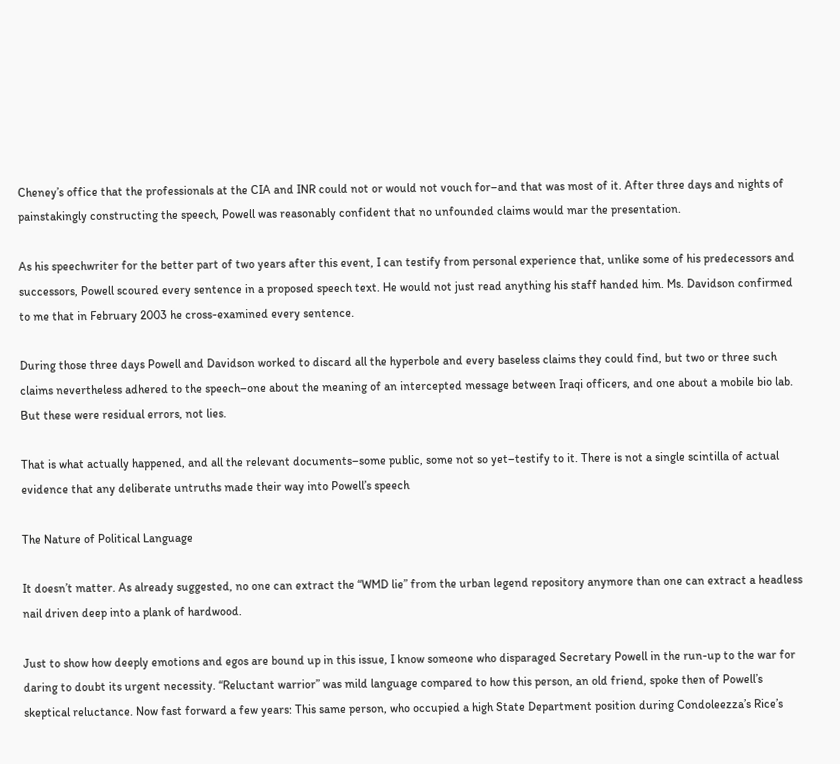Cheney’s office that the professionals at the CIA and INR could not or would not vouch for–and that was most of it. After three days and nights of painstakingly constructing the speech, Powell was reasonably confident that no unfounded claims would mar the presentation.

As his speechwriter for the better part of two years after this event, I can testify from personal experience that, unlike some of his predecessors and successors, Powell scoured every sentence in a proposed speech text. He would not just read anything his staff handed him. Ms. Davidson confirmed to me that in February 2003 he cross-examined every sentence.

During those three days Powell and Davidson worked to discard all the hyperbole and every baseless claims they could find, but two or three such claims nevertheless adhered to the speech–one about the meaning of an intercepted message between Iraqi officers, and one about a mobile bio lab.  But these were residual errors, not lies.

That is what actually happened, and all the relevant documents–some public, some not so yet–testify to it. There is not a single scintilla of actual evidence that any deliberate untruths made their way into Powell’s speech

The Nature of Political Language

It doesn’t matter. As already suggested, no one can extract the “WMD lie” from the urban legend repository anymore than one can extract a headless nail driven deep into a plank of hardwood.

Just to show how deeply emotions and egos are bound up in this issue, I know someone who disparaged Secretary Powell in the run-up to the war for daring to doubt its urgent necessity. “Reluctant warrior” was mild language compared to how this person, an old friend, spoke then of Powell’s skeptical reluctance. Now fast forward a few years: This same person, who occupied a high State Department position during Condoleezza’s Rice’s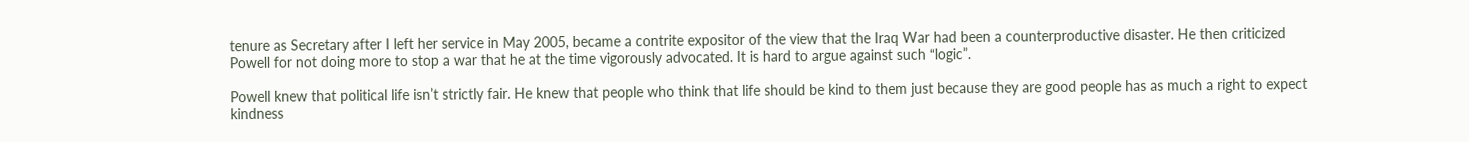tenure as Secretary after I left her service in May 2005, became a contrite expositor of the view that the Iraq War had been a counterproductive disaster. He then criticized Powell for not doing more to stop a war that he at the time vigorously advocated. It is hard to argue against such “logic”.

Powell knew that political life isn’t strictly fair. He knew that people who think that life should be kind to them just because they are good people has as much a right to expect kindness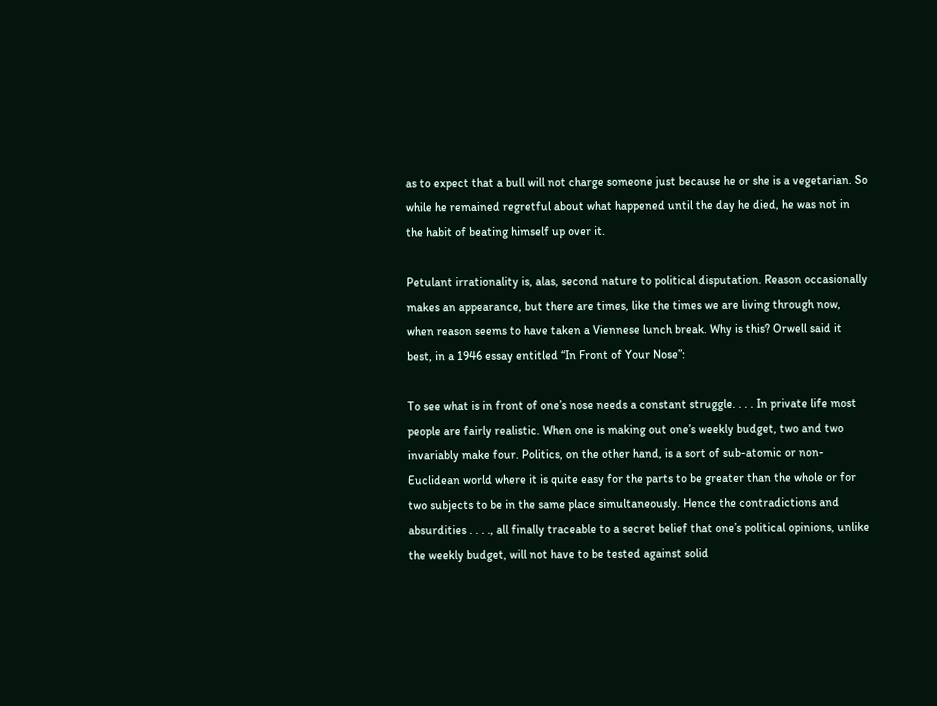as to expect that a bull will not charge someone just because he or she is a vegetarian. So while he remained regretful about what happened until the day he died, he was not in the habit of beating himself up over it.

Petulant irrationality is, alas, second nature to political disputation. Reason occasionally makes an appearance, but there are times, like the times we are living through now, when reason seems to have taken a Viennese lunch break. Why is this? Orwell said it best, in a 1946 essay entitled “In Front of Your Nose”:

To see what is in front of one’s nose needs a constant struggle. . . . In private life most people are fairly realistic. When one is making out one’s weekly budget, two and two invariably make four. Politics, on the other hand, is a sort of sub-atomic or non-Euclidean world where it is quite easy for the parts to be greater than the whole or for two subjects to be in the same place simultaneously. Hence the contradictions and absurdities . . . ., all finally traceable to a secret belief that one’s political opinions, unlike the weekly budget, will not have to be tested against solid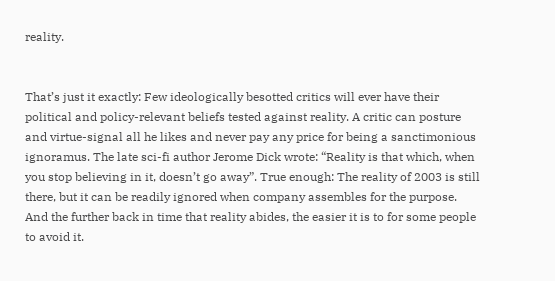reality.


That’s just it exactly: Few ideologically besotted critics will ever have their political and policy-relevant beliefs tested against reality. A critic can posture and virtue-signal all he likes and never pay any price for being a sanctimonious ignoramus. The late sci-fi author Jerome Dick wrote: “Reality is that which, when you stop believing in it, doesn’t go away”. True enough: The reality of 2003 is still there, but it can be readily ignored when company assembles for the purpose. And the further back in time that reality abides, the easier it is to for some people to avoid it.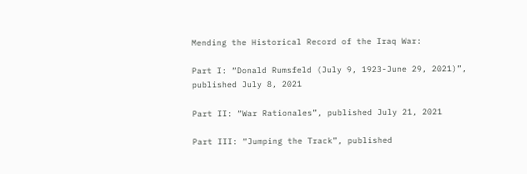Mending the Historical Record of the Iraq War:

Part I: “Donald Rumsfeld (July 9, 1923-June 29, 2021)”, published July 8, 2021

Part II: “War Rationales”, published July 21, 2021

Part III: “Jumping the Track”, published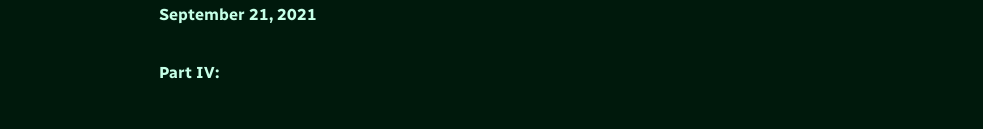September 21, 2021

Part IV: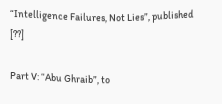“Intelligence Failures, Not Lies”, published [??]

Part V: “Abu Ghraib”, to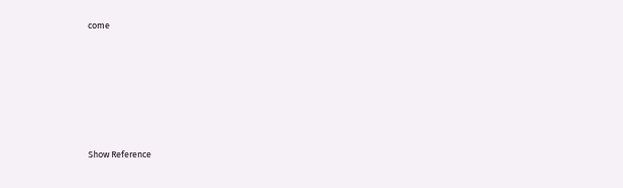come







Show Reference